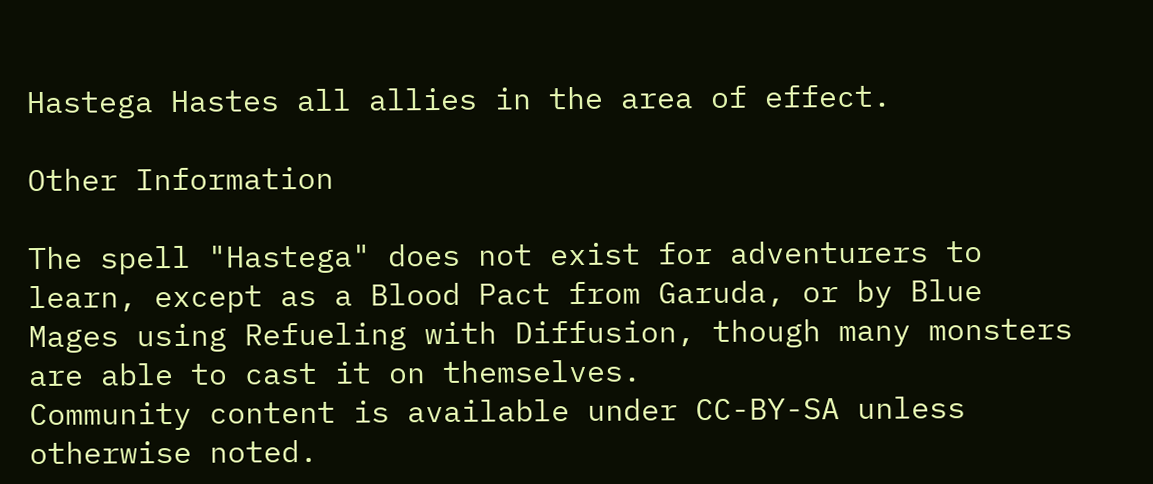Hastega Hastes all allies in the area of effect.

Other Information

The spell "Hastega" does not exist for adventurers to learn, except as a Blood Pact from Garuda, or by Blue Mages using Refueling with Diffusion, though many monsters are able to cast it on themselves.
Community content is available under CC-BY-SA unless otherwise noted.